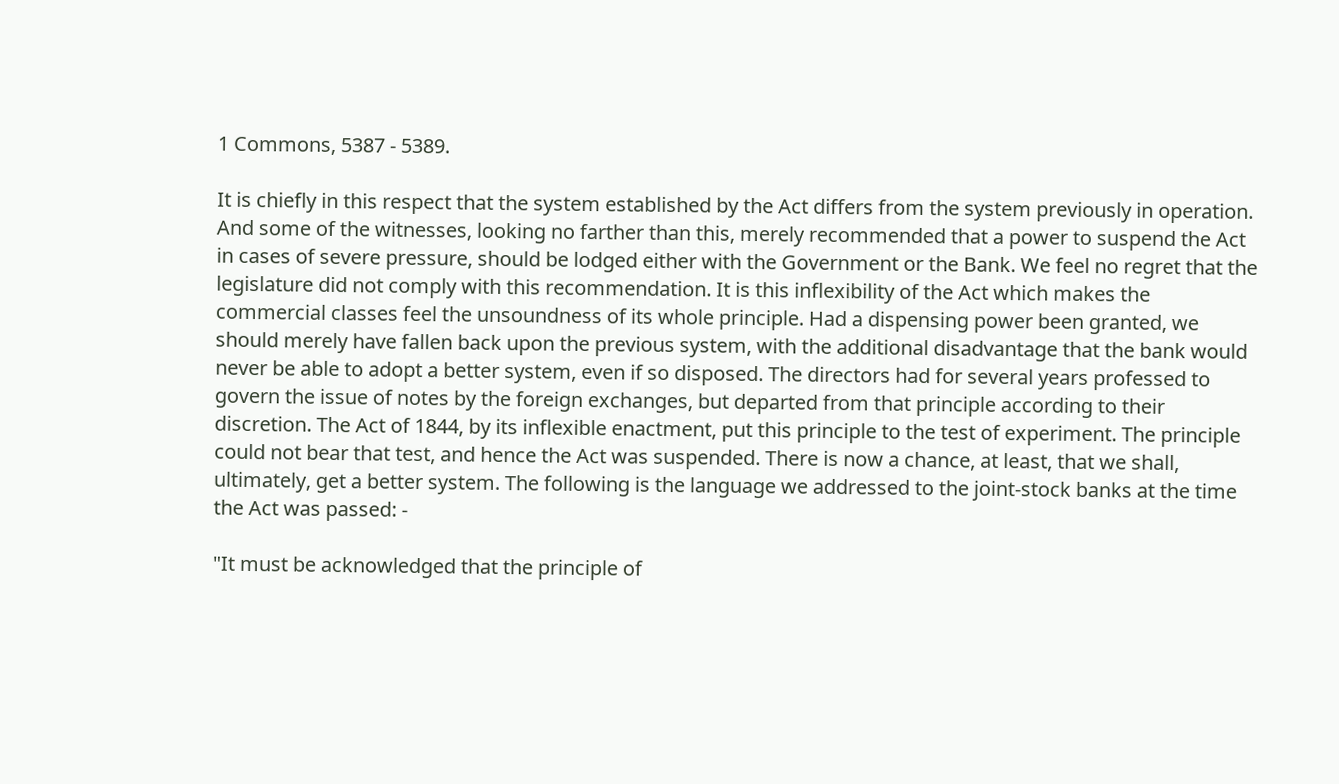1 Commons, 5387 - 5389.

It is chiefly in this respect that the system established by the Act differs from the system previously in operation. And some of the witnesses, looking no farther than this, merely recommended that a power to suspend the Act in cases of severe pressure, should be lodged either with the Government or the Bank. We feel no regret that the legislature did not comply with this recommendation. It is this inflexibility of the Act which makes the commercial classes feel the unsoundness of its whole principle. Had a dispensing power been granted, we should merely have fallen back upon the previous system, with the additional disadvantage that the bank would never be able to adopt a better system, even if so disposed. The directors had for several years professed to govern the issue of notes by the foreign exchanges, but departed from that principle according to their discretion. The Act of 1844, by its inflexible enactment, put this principle to the test of experiment. The principle could not bear that test, and hence the Act was suspended. There is now a chance, at least, that we shall, ultimately, get a better system. The following is the language we addressed to the joint-stock banks at the time the Act was passed: -

"It must be acknowledged that the principle of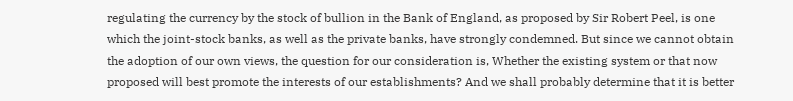regulating the currency by the stock of bullion in the Bank of England, as proposed by Sir Robert Peel, is one which the joint-stock banks, as well as the private banks, have strongly condemned. But since we cannot obtain the adoption of our own views, the question for our consideration is, Whether the existing system or that now proposed will best promote the interests of our establishments? And we shall probably determine that it is better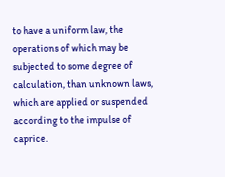to have a uniform law, the operations of which may be subjected to some degree of calculation, than unknown laws, which are applied or suspended according to the impulse of caprice.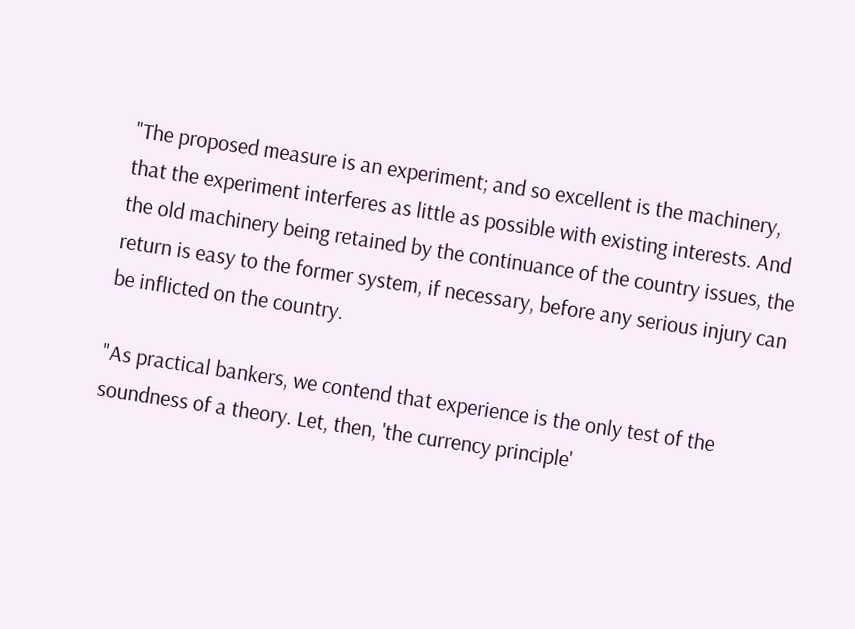"The proposed measure is an experiment; and so excellent is the machinery, that the experiment interferes as little as possible with existing interests. And the old machinery being retained by the continuance of the country issues, the return is easy to the former system, if necessary, before any serious injury can be inflicted on the country.

"As practical bankers, we contend that experience is the only test of the soundness of a theory. Let, then, 'the currency principle'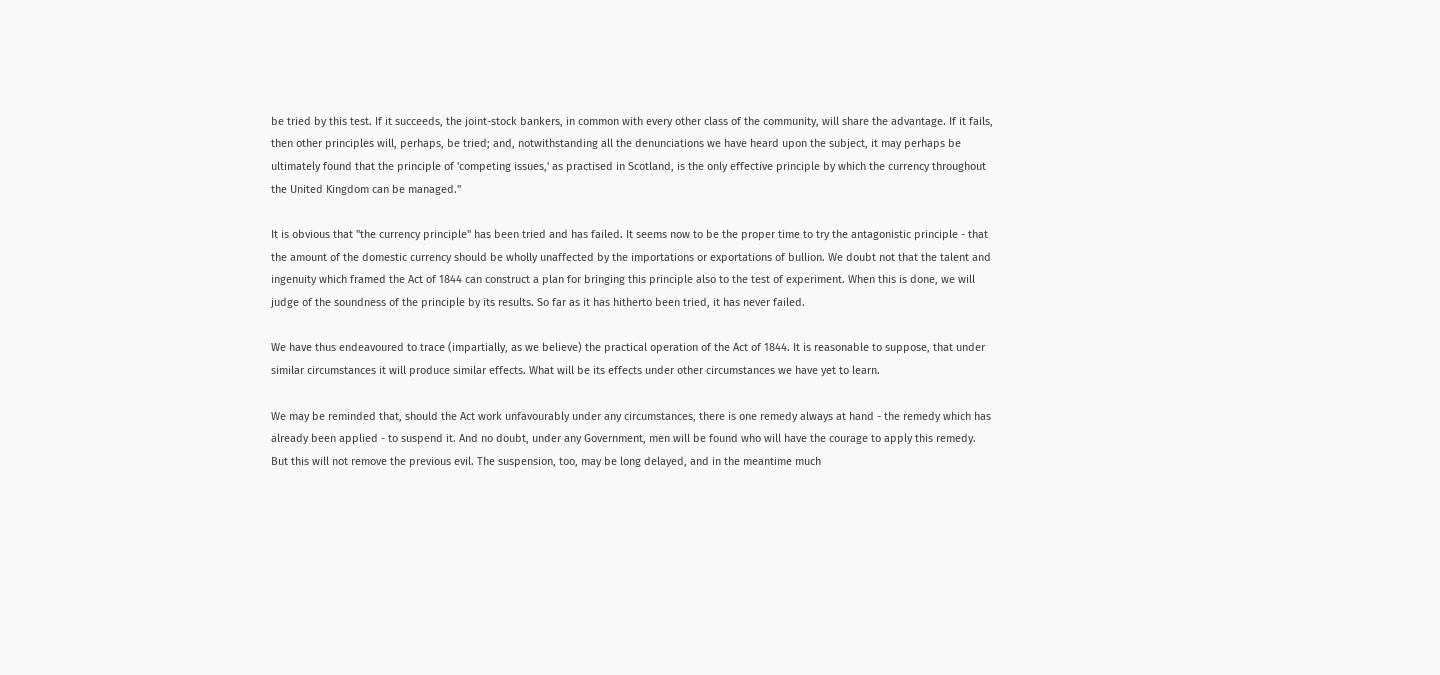be tried by this test. If it succeeds, the joint-stock bankers, in common with every other class of the community, will share the advantage. If it fails, then other principles will, perhaps, be tried; and, notwithstanding all the denunciations we have heard upon the subject, it may perhaps be ultimately found that the principle of 'competing issues,' as practised in Scotland, is the only effective principle by which the currency throughout the United Kingdom can be managed."

It is obvious that "the currency principle" has been tried and has failed. It seems now to be the proper time to try the antagonistic principle - that the amount of the domestic currency should be wholly unaffected by the importations or exportations of bullion. We doubt not that the talent and ingenuity which framed the Act of 1844 can construct a plan for bringing this principle also to the test of experiment. When this is done, we will judge of the soundness of the principle by its results. So far as it has hitherto been tried, it has never failed.

We have thus endeavoured to trace (impartially, as we believe) the practical operation of the Act of 1844. It is reasonable to suppose, that under similar circumstances it will produce similar effects. What will be its effects under other circumstances we have yet to learn.

We may be reminded that, should the Act work unfavourably under any circumstances, there is one remedy always at hand - the remedy which has already been applied - to suspend it. And no doubt, under any Government, men will be found who will have the courage to apply this remedy. But this will not remove the previous evil. The suspension, too, may be long delayed, and in the meantime much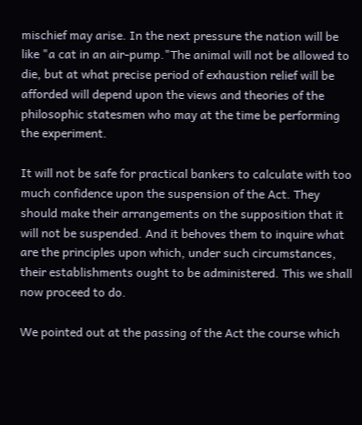mischief may arise. In the next pressure the nation will be like "a cat in an air-pump."The animal will not be allowed to die, but at what precise period of exhaustion relief will be afforded will depend upon the views and theories of the philosophic statesmen who may at the time be performing the experiment.

It will not be safe for practical bankers to calculate with too much confidence upon the suspension of the Act. They should make their arrangements on the supposition that it will not be suspended. And it behoves them to inquire what are the principles upon which, under such circumstances, their establishments ought to be administered. This we shall now proceed to do.

We pointed out at the passing of the Act the course which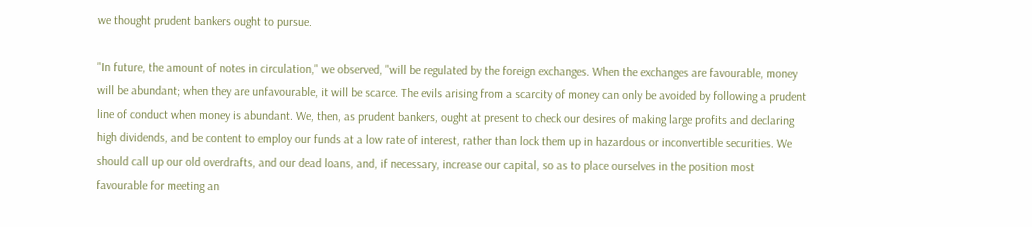we thought prudent bankers ought to pursue.

"In future, the amount of notes in circulation," we observed, "will be regulated by the foreign exchanges. When the exchanges are favourable, money will be abundant; when they are unfavourable, it will be scarce. The evils arising from a scarcity of money can only be avoided by following a prudent line of conduct when money is abundant. We, then, as prudent bankers, ought at present to check our desires of making large profits and declaring high dividends, and be content to employ our funds at a low rate of interest, rather than lock them up in hazardous or inconvertible securities. We should call up our old overdrafts, and our dead loans, and, if necessary, increase our capital, so as to place ourselves in the position most favourable for meeting an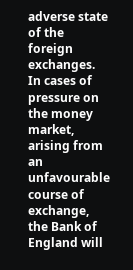adverse state of the foreign exchanges. In cases of pressure on the money market, arising from an unfavourable course of exchange, the Bank of England will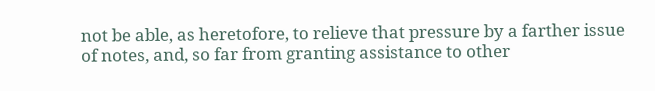not be able, as heretofore, to relieve that pressure by a farther issue of notes, and, so far from granting assistance to other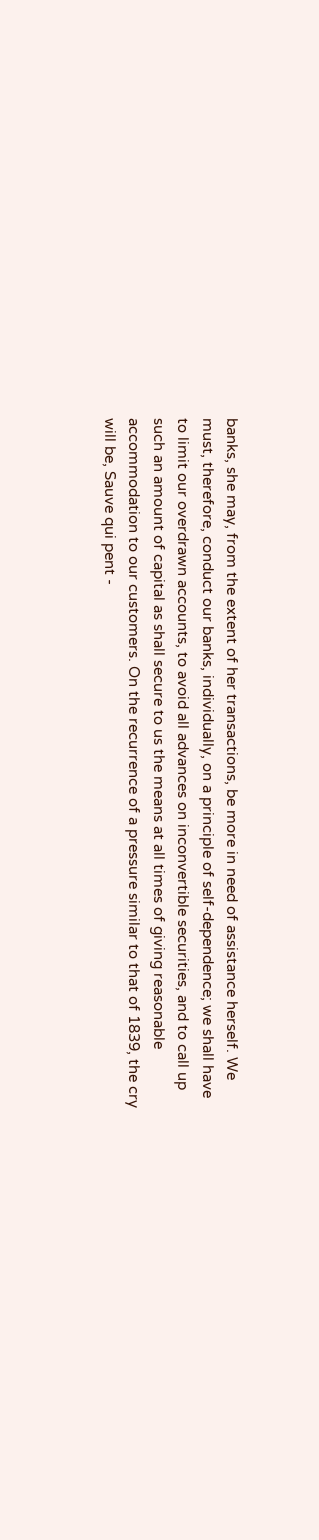banks, she may, from the extent of her transactions, be more in need of assistance herself. We must, therefore, conduct our banks, individually, on a principle of self-dependence; we shall have to limit our overdrawn accounts, to avoid all advances on inconvertible securities, and to call up such an amount of capital as shall secure to us the means at all times of giving reasonable accommodation to our customers. On the recurrence of a pressure similar to that of 1839, the cry will be, Sauve qui pent -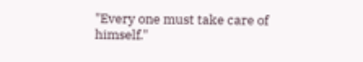"Every one must take care of himself."